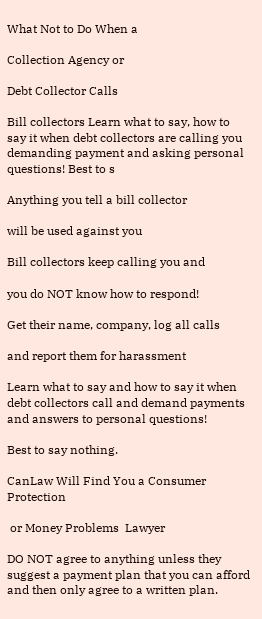What Not to Do When a

Collection Agency or

Debt Collector Calls

Bill collectors Learn what to say, how to say it when debt collectors are calling you demanding payment and asking personal questions! Best to s

Anything you tell a bill collector

will be used against you

Bill collectors keep calling you and

you do NOT know how to respond!

Get their name, company, log all calls

and report them for harassment

Learn what to say and how to say it when debt collectors call and demand payments and answers to personal questions!

Best to say nothing.

CanLaw Will Find You a Consumer Protection

 or Money Problems  Lawyer

DO NOT agree to anything unless they suggest a payment plan that you can afford and then only agree to a written plan.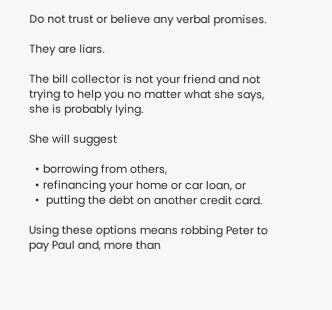Do not trust or believe any verbal promises.

They are liars.

The bill collector is not your friend and not trying to help you no matter what she says, she is probably lying.

She will suggest

  • borrowing from others,
  • refinancing your home or car loan, or
  •  putting the debt on another credit card.

Using these options means robbing Peter to pay Paul and, more than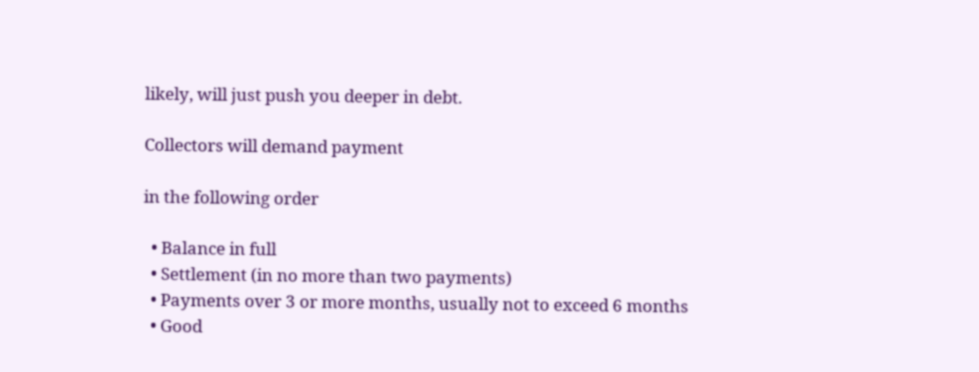likely, will just push you deeper in debt.

Collectors will demand payment

in the following order

  • Balance in full
  • Settlement (in no more than two payments)
  • Payments over 3 or more months, usually not to exceed 6 months
  • Good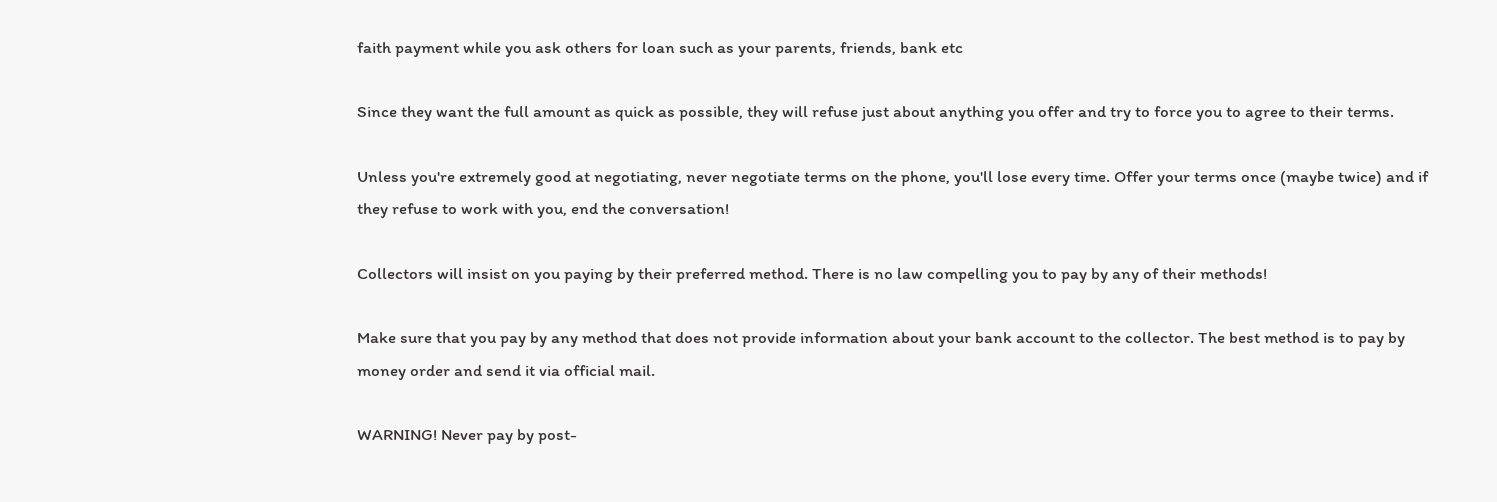faith payment while you ask others for loan such as your parents, friends, bank etc

Since they want the full amount as quick as possible, they will refuse just about anything you offer and try to force you to agree to their terms.

Unless you're extremely good at negotiating, never negotiate terms on the phone, you'll lose every time. Offer your terms once (maybe twice) and if they refuse to work with you, end the conversation!

Collectors will insist on you paying by their preferred method. There is no law compelling you to pay by any of their methods!

Make sure that you pay by any method that does not provide information about your bank account to the collector. The best method is to pay by money order and send it via official mail.

WARNING! Never pay by post-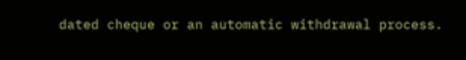dated cheque or an automatic withdrawal process.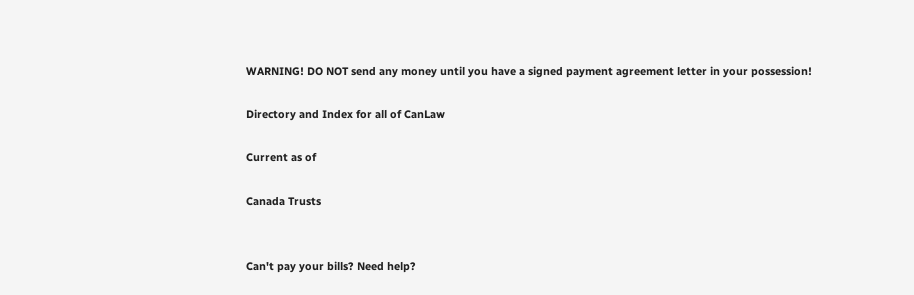WARNING! DO NOT send any money until you have a signed payment agreement letter in your possession!

Directory and Index for all of CanLaw

Current as of

Canada Trusts


Can't pay your bills? Need help?